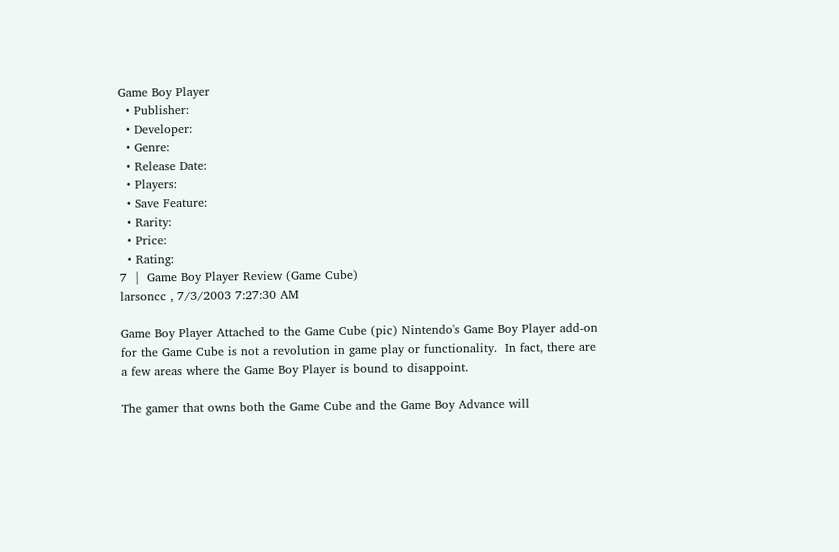Game Boy Player
  • Publisher:
  • Developer:
  • Genre:
  • Release Date:
  • Players:
  • Save Feature:
  • Rarity:
  • Price:
  • Rating:
7  |  Game Boy Player Review (Game Cube)
larsoncc , 7/3/2003 7:27:30 AM

Game Boy Player Attached to the Game Cube (pic) Nintendo's Game Boy Player add-on for the Game Cube is not a revolution in game play or functionality.  In fact, there are a few areas where the Game Boy Player is bound to disappoint.

The gamer that owns both the Game Cube and the Game Boy Advance will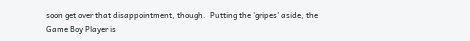soon get over that disappointment, though.  Putting the 'gripes' aside, the Game Boy Player is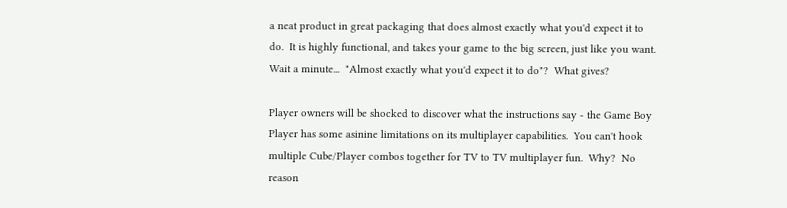a neat product in great packaging that does almost exactly what you'd expect it to do.  It is highly functional, and takes your game to the big screen, just like you want.  Wait a minute...  "Almost exactly what you'd expect it to do"?  What gives?

Player owners will be shocked to discover what the instructions say - the Game Boy Player has some asinine limitations on its multiplayer capabilities.  You can't hook multiple Cube/Player combos together for TV to TV multiplayer fun.  Why?  No reason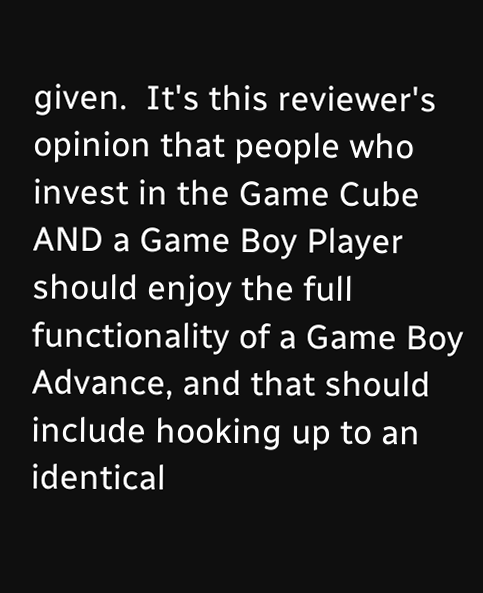given.  It's this reviewer's opinion that people who invest in the Game Cube AND a Game Boy Player should enjoy the full functionality of a Game Boy Advance, and that should include hooking up to an identical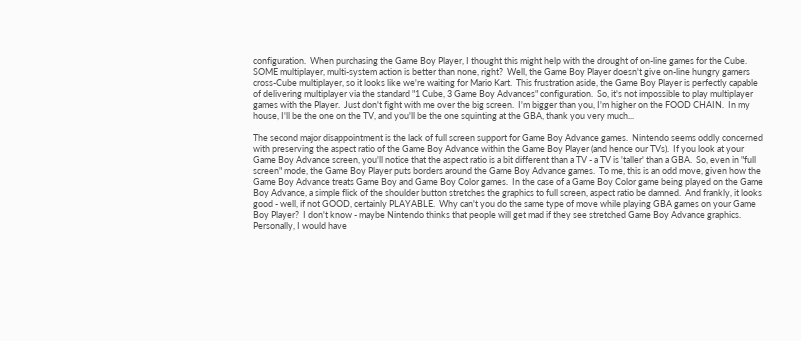configuration.  When purchasing the Game Boy Player, I thought this might help with the drought of on-line games for the Cube.  SOME multiplayer, multi-system action is better than none, right?  Well, the Game Boy Player doesn't give on-line hungry gamers cross-Cube multiplayer, so it looks like we're waiting for Mario Kart.  This frustration aside, the Game Boy Player is perfectly capable of delivering multiplayer via the standard "1 Cube, 3 Game Boy Advances" configuration.  So, it's not impossible to play multiplayer games with the Player.  Just don't fight with me over the big screen.  I'm bigger than you, I'm higher on the FOOD CHAIN.  In my house, I'll be the one on the TV, and you'll be the one squinting at the GBA, thank you very much...

The second major disappointment is the lack of full screen support for Game Boy Advance games.  Nintendo seems oddly concerned with preserving the aspect ratio of the Game Boy Advance within the Game Boy Player (and hence our TVs).  If you look at your Game Boy Advance screen, you'll notice that the aspect ratio is a bit different than a TV - a TV is 'taller' than a GBA.  So, even in "full screen" mode, the Game Boy Player puts borders around the Game Boy Advance games.  To me, this is an odd move, given how the Game Boy Advance treats Game Boy and Game Boy Color games.  In the case of a Game Boy Color game being played on the Game Boy Advance, a simple flick of the shoulder button stretches the graphics to full screen, aspect ratio be damned.  And frankly, it looks good - well, if not GOOD, certainly PLAYABLE.  Why can't you do the same type of move while playing GBA games on your Game Boy Player?  I don't know - maybe Nintendo thinks that people will get mad if they see stretched Game Boy Advance graphics.  Personally, I would have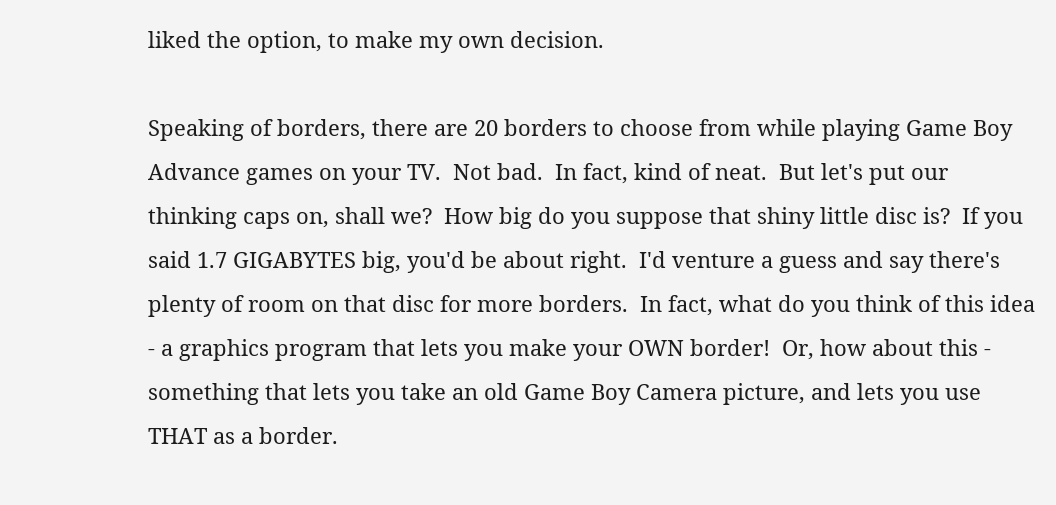liked the option, to make my own decision.

Speaking of borders, there are 20 borders to choose from while playing Game Boy Advance games on your TV.  Not bad.  In fact, kind of neat.  But let's put our thinking caps on, shall we?  How big do you suppose that shiny little disc is?  If you said 1.7 GIGABYTES big, you'd be about right.  I'd venture a guess and say there's plenty of room on that disc for more borders.  In fact, what do you think of this idea - a graphics program that lets you make your OWN border!  Or, how about this - something that lets you take an old Game Boy Camera picture, and lets you use THAT as a border.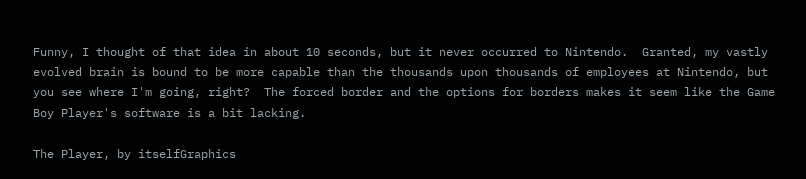Funny, I thought of that idea in about 10 seconds, but it never occurred to Nintendo.  Granted, my vastly evolved brain is bound to be more capable than the thousands upon thousands of employees at Nintendo, but you see where I'm going, right?  The forced border and the options for borders makes it seem like the Game Boy Player's software is a bit lacking.

The Player, by itselfGraphics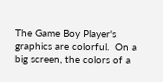The Game Boy Player's graphics are colorful.  On a big screen, the colors of a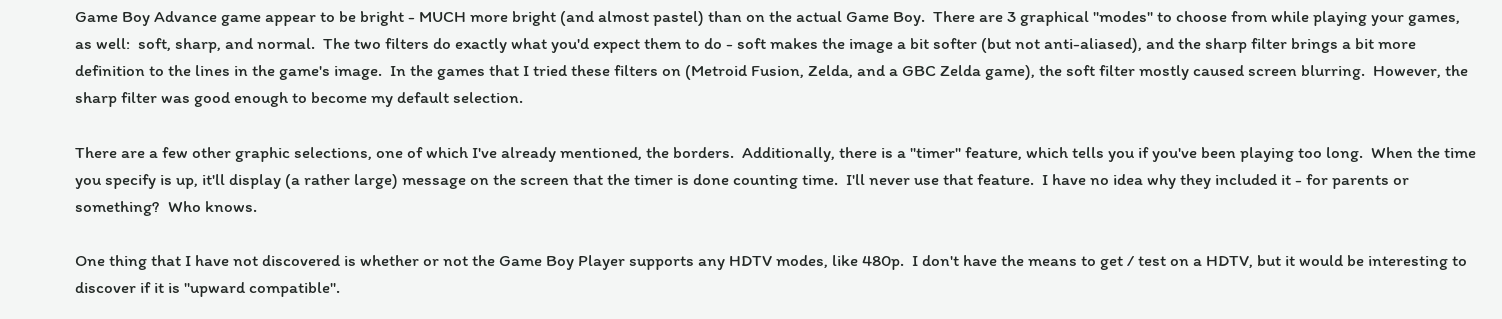Game Boy Advance game appear to be bright - MUCH more bright (and almost pastel) than on the actual Game Boy.  There are 3 graphical "modes" to choose from while playing your games, as well:  soft, sharp, and normal.  The two filters do exactly what you'd expect them to do - soft makes the image a bit softer (but not anti-aliased), and the sharp filter brings a bit more definition to the lines in the game's image.  In the games that I tried these filters on (Metroid Fusion, Zelda, and a GBC Zelda game), the soft filter mostly caused screen blurring.  However, the sharp filter was good enough to become my default selection.

There are a few other graphic selections, one of which I've already mentioned, the borders.  Additionally, there is a "timer" feature, which tells you if you've been playing too long.  When the time you specify is up, it'll display (a rather large) message on the screen that the timer is done counting time.  I'll never use that feature.  I have no idea why they included it - for parents or something?  Who knows.

One thing that I have not discovered is whether or not the Game Boy Player supports any HDTV modes, like 480p.  I don't have the means to get / test on a HDTV, but it would be interesting to discover if it is "upward compatible".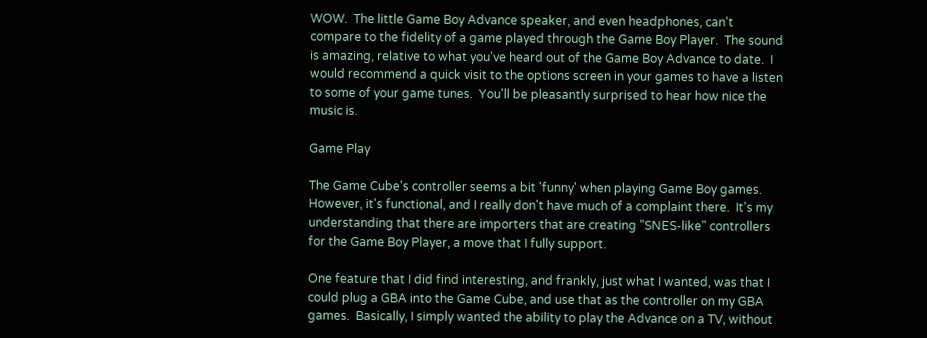WOW.  The little Game Boy Advance speaker, and even headphones, can't compare to the fidelity of a game played through the Game Boy Player.  The sound is amazing, relative to what you've heard out of the Game Boy Advance to date.  I would recommend a quick visit to the options screen in your games to have a listen to some of your game tunes.  You'll be pleasantly surprised to hear how nice the music is.

Game Play

The Game Cube's controller seems a bit 'funny' when playing Game Boy games.  However, it's functional, and I really don't have much of a complaint there.  It's my understanding that there are importers that are creating "SNES-like" controllers for the Game Boy Player, a move that I fully support.

One feature that I did find interesting, and frankly, just what I wanted, was that I could plug a GBA into the Game Cube, and use that as the controller on my GBA games.  Basically, I simply wanted the ability to play the Advance on a TV, without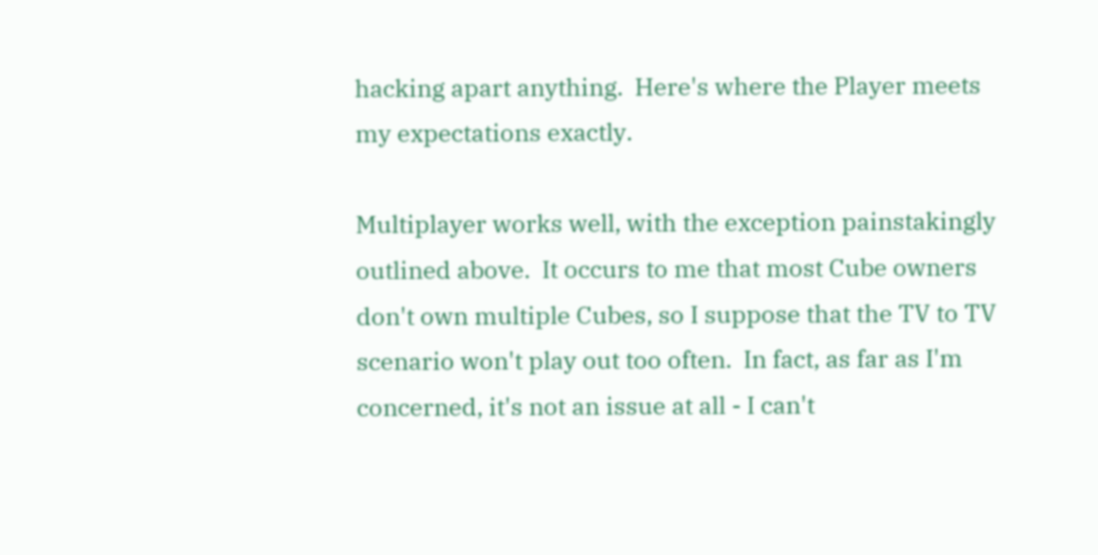hacking apart anything.  Here's where the Player meets my expectations exactly.

Multiplayer works well, with the exception painstakingly outlined above.  It occurs to me that most Cube owners don't own multiple Cubes, so I suppose that the TV to TV scenario won't play out too often.  In fact, as far as I'm concerned, it's not an issue at all - I can't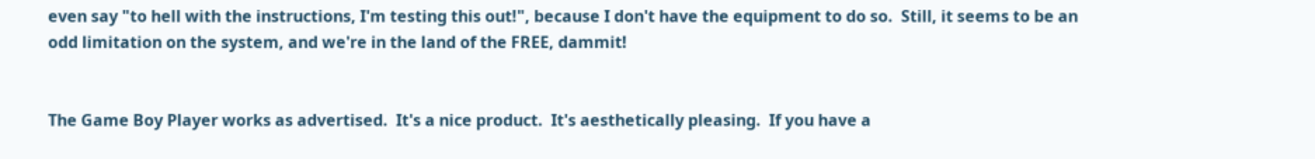even say "to hell with the instructions, I'm testing this out!", because I don't have the equipment to do so.  Still, it seems to be an odd limitation on the system, and we're in the land of the FREE, dammit!


The Game Boy Player works as advertised.  It's a nice product.  It's aesthetically pleasing.  If you have a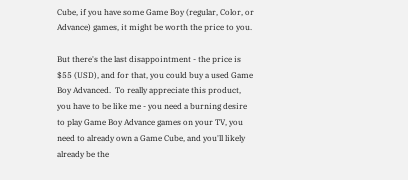Cube, if you have some Game Boy (regular, Color, or Advance) games, it might be worth the price to you.

But there's the last disappointment - the price is $55 (USD), and for that, you could buy a used Game Boy Advanced.  To really appreciate this product, you have to be like me - you need a burning desire to play Game Boy Advance games on your TV, you need to already own a Game Cube, and you'll likely already be the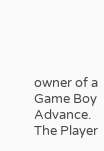owner of a Game Boy Advance.  The Player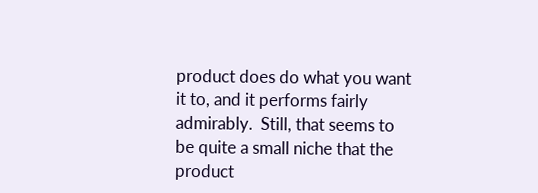product does do what you want it to, and it performs fairly admirably.  Still, that seems to be quite a small niche that the product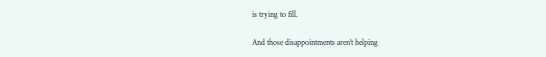is trying to fill.

And those disappointments aren't helping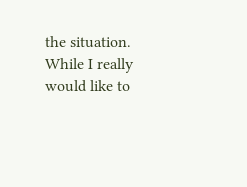the situation.  While I really would like to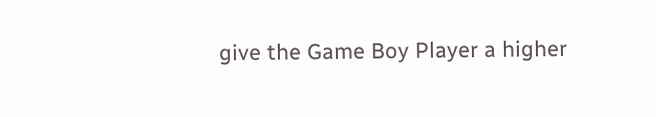give the Game Boy Player a higher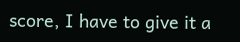score, I have to give it a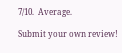7/10.  Average.

Submit your own review!